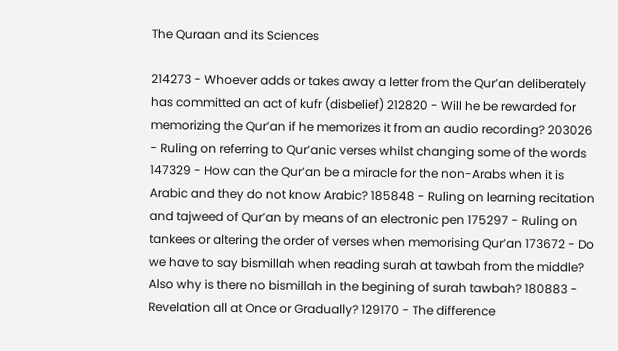The Quraan and its Sciences

214273 - Whoever adds or takes away a letter from the Qur’an deliberately has committed an act of kufr (disbelief) 212820 - Will he be rewarded for memorizing the Qur’an if he memorizes it from an audio recording? 203026 - Ruling on referring to Qur’anic verses whilst changing some of the words 147329 - How can the Qur’an be a miracle for the non-Arabs when it is Arabic and they do not know Arabic? 185848 - Ruling on learning recitation and tajweed of Qur’an by means of an electronic pen 175297 - Ruling on tankees or altering the order of verses when memorising Qur’an 173672 - Do we have to say bismillah when reading surah at tawbah from the middle? Also why is there no bismillah in the begining of surah tawbah? 180883 - Revelation all at Once or Gradually? 129170 - The difference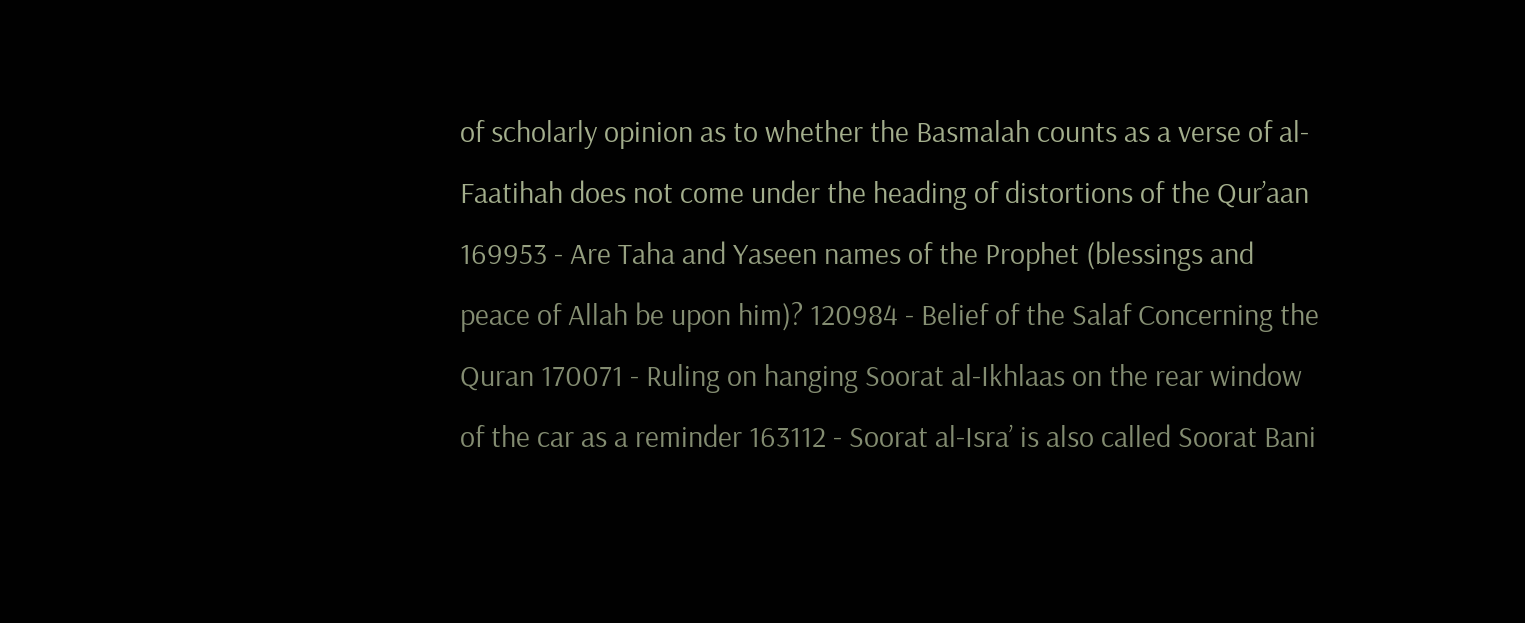of scholarly opinion as to whether the Basmalah counts as a verse of al-Faatihah does not come under the heading of distortions of the Qur’aan 169953 - Are Taha and Yaseen names of the Prophet (blessings and peace of Allah be upon him)? 120984 - Belief of the Salaf Concerning the Quran 170071 - Ruling on hanging Soorat al-Ikhlaas on the rear window of the car as a reminder 163112 - Soorat al-Isra’ is also called Soorat Bani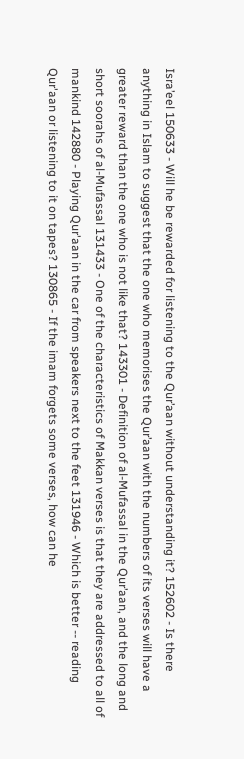Isra’eel 150633 - Will he be rewarded for listening to the Qur’aan without understanding it? 152602 - Is there anything in Islam to suggest that the one who memorises the Qur’aan with the numbers of its verses will have a greater reward than the one who is not like that? 143301 - Definition of al-Mufassal in the Qur’aan, and the long and short soorahs of al-Mufassal 131433 - One of the characteristics of Makkan verses is that they are addressed to all of mankind 142880 - Playing Qur'aan in the car from speakers next to the feet 131946 - Which is better -- reading Qur'aan or listening to it on tapes? 130865 - If the imam forgets some verses, how can he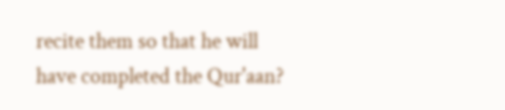recite them so that he will have completed the Qur'aan?